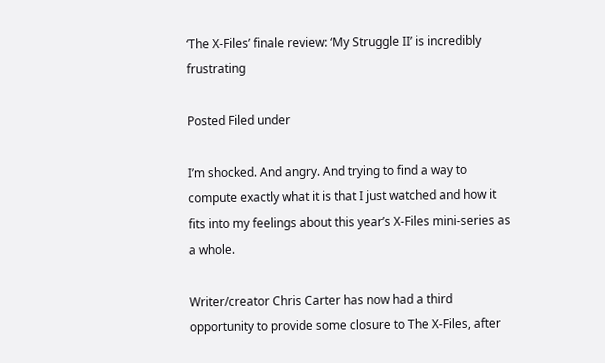‘The X-Files’ finale review: ‘My Struggle II’ is incredibly frustrating

Posted Filed under

I’m shocked. And angry. And trying to find a way to compute exactly what it is that I just watched and how it fits into my feelings about this year’s X-Files mini-series as a whole.

Writer/creator Chris Carter has now had a third opportunity to provide some closure to The X-Files, after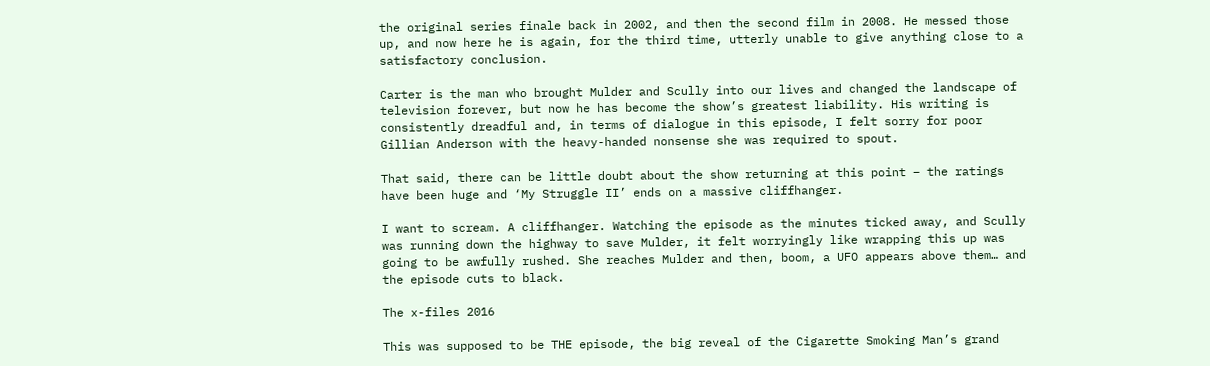the original series finale back in 2002, and then the second film in 2008. He messed those up, and now here he is again, for the third time, utterly unable to give anything close to a satisfactory conclusion.

Carter is the man who brought Mulder and Scully into our lives and changed the landscape of television forever, but now he has become the show’s greatest liability. His writing is consistently dreadful and, in terms of dialogue in this episode, I felt sorry for poor Gillian Anderson with the heavy-handed nonsense she was required to spout.

That said, there can be little doubt about the show returning at this point – the ratings have been huge and ‘My Struggle II’ ends on a massive cliffhanger.

I want to scream. A cliffhanger. Watching the episode as the minutes ticked away, and Scully was running down the highway to save Mulder, it felt worryingly like wrapping this up was going to be awfully rushed. She reaches Mulder and then, boom, a UFO appears above them… and the episode cuts to black.

The x-files 2016

This was supposed to be THE episode, the big reveal of the Cigarette Smoking Man’s grand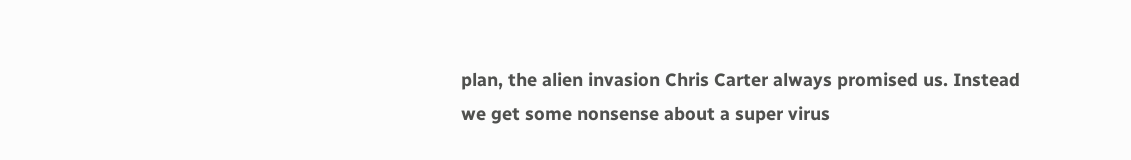plan, the alien invasion Chris Carter always promised us. Instead we get some nonsense about a super virus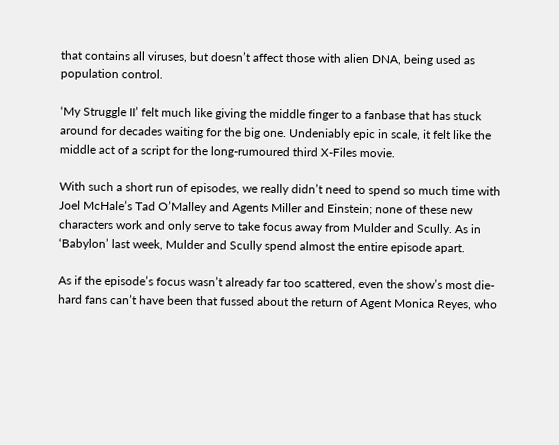that contains all viruses, but doesn’t affect those with alien DNA, being used as population control.

‘My Struggle II’ felt much like giving the middle finger to a fanbase that has stuck around for decades waiting for the big one. Undeniably epic in scale, it felt like the middle act of a script for the long-rumoured third X-Files movie.

With such a short run of episodes, we really didn’t need to spend so much time with Joel McHale’s Tad O’Malley and Agents Miller and Einstein; none of these new characters work and only serve to take focus away from Mulder and Scully. As in ‘Babylon’ last week, Mulder and Scully spend almost the entire episode apart.

As if the episode’s focus wasn’t already far too scattered, even the show’s most die-hard fans can’t have been that fussed about the return of Agent Monica Reyes, who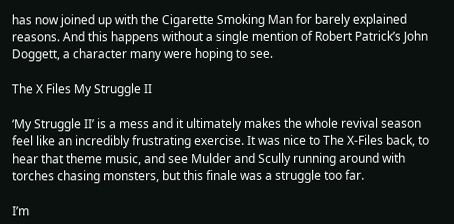has now joined up with the Cigarette Smoking Man for barely explained reasons. And this happens without a single mention of Robert Patrick’s John Doggett, a character many were hoping to see.

The X Files My Struggle II

‘My Struggle II’ is a mess and it ultimately makes the whole revival season feel like an incredibly frustrating exercise. It was nice to The X-Files back, to hear that theme music, and see Mulder and Scully running around with torches chasing monsters, but this finale was a struggle too far.

I’m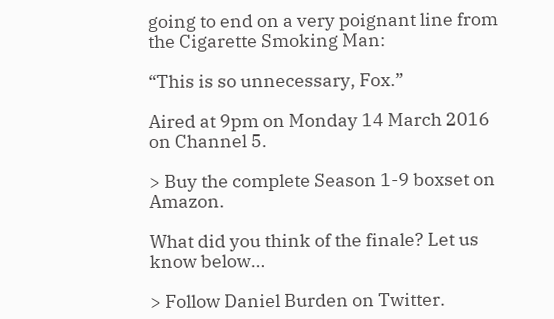going to end on a very poignant line from the Cigarette Smoking Man:

“This is so unnecessary, Fox.”

Aired at 9pm on Monday 14 March 2016 on Channel 5.

> Buy the complete Season 1-9 boxset on Amazon.

What did you think of the finale? Let us know below…

> Follow Daniel Burden on Twitter.